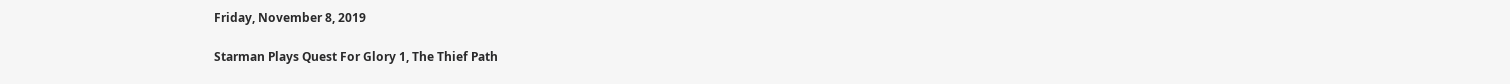Friday, November 8, 2019

Starman Plays Quest For Glory 1, The Thief Path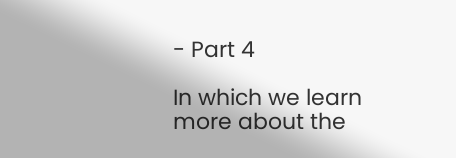- Part 4

In which we learn more about the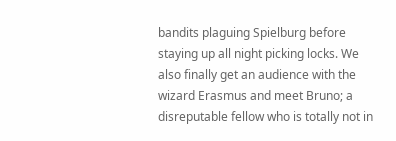bandits plaguing Spielburg before staying up all night picking locks. We also finally get an audience with the wizard Erasmus and meet Bruno; a disreputable fellow who is totally not in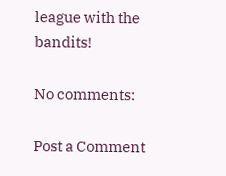league with the bandits!

No comments:

Post a Comment